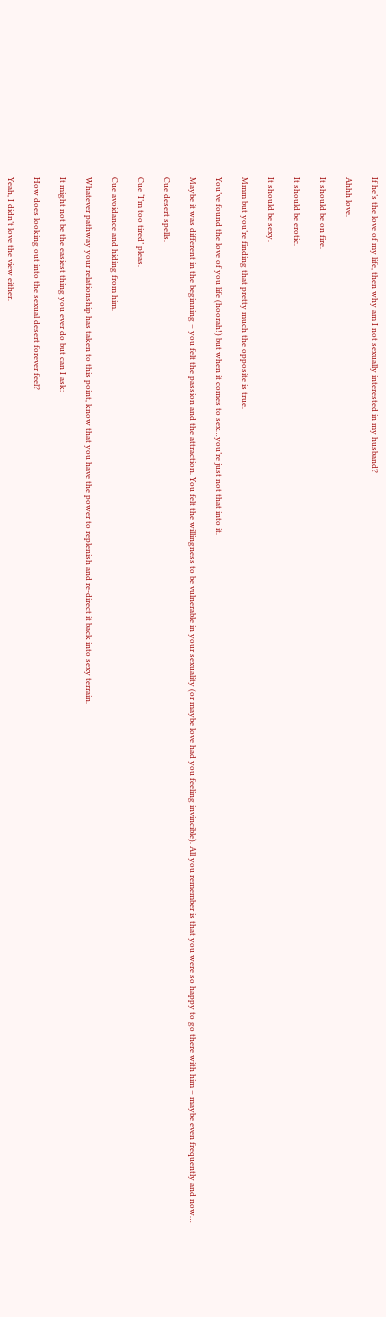If he’s the love of my life, then why am I not sexually interested in my husband?

Ahhh love.

It should be on fire.

It should be erotic.

It should be sexy.

Mmm but you’re finding that pretty much the opposite is true.

You’ve found the love of you life (hoorah!) but when it comes to sex…you’re just not that into it.

Maybe it was different in the beginning – you felt the passion and the attraction. You felt the willingness to be vulnerable in your sexuality (or maybe love had you feeling invincible). All you remember is that you were so happy to go there with him – maybe even frequently and now…

Cue desert spells.

Cue ‘I’m too tired’ pleas.

Cue avoidance and hiding from him.

Whatever pathway your relationship has taken to this point, know that you have the power to replenish and re-direct it back into sexy terrain.

It might not be the easiest thing you ever do but can I ask:

How does looking out into the sexual desert forever feel?

Yeah, I didn’t love the view either.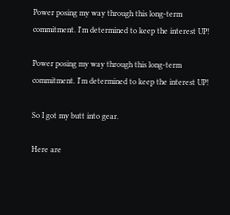Power posing my way through this long-term commitment. I'm determined to keep the interest UP!

Power posing my way through this long-term commitment. I'm determined to keep the interest UP!

So I got my butt into gear.

Here are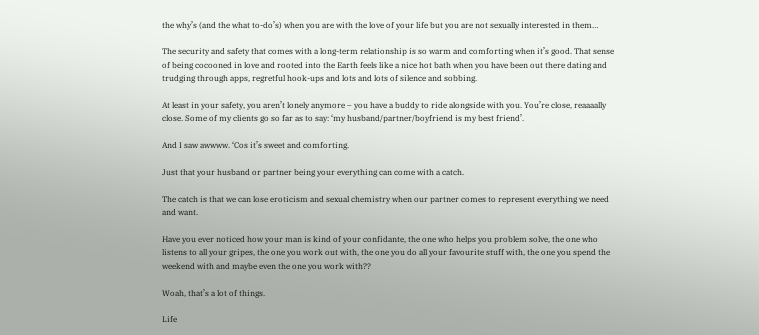the why’s (and the what to-do’s) when you are with the love of your life but you are not sexually interested in them…

The security and safety that comes with a long-term relationship is so warm and comforting when it’s good. That sense of being cocooned in love and rooted into the Earth feels like a nice hot bath when you have been out there dating and trudging through apps, regretful hook-ups and lots and lots of silence and sobbing.

At least in your safety, you aren’t lonely anymore – you have a buddy to ride alongside with you. You’re close, reaaaally close. Some of my clients go so far as to say: ‘my husband/partner/boyfriend is my best friend’.

And I saw awwww. ‘Cos it’s sweet and comforting.

Just that your husband or partner being your everything can come with a catch.

The catch is that we can lose eroticism and sexual chemistry when our partner comes to represent everything we need and want.

Have you ever noticed how your man is kind of your confidante, the one who helps you problem solve, the one who listens to all your gripes, the one you work out with, the one you do all your favourite stuff with, the one you spend the weekend with and maybe even the one you work with??

Woah, that’s a lot of things.

Life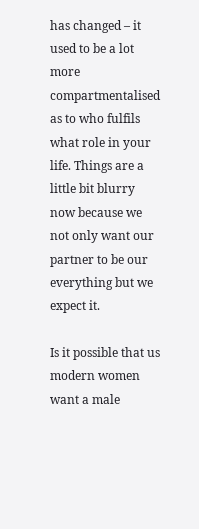has changed – it used to be a lot more compartmentalised as to who fulfils what role in your life. Things are a little bit blurry now because we not only want our partner to be our everything but we expect it.

Is it possible that us modern women want a male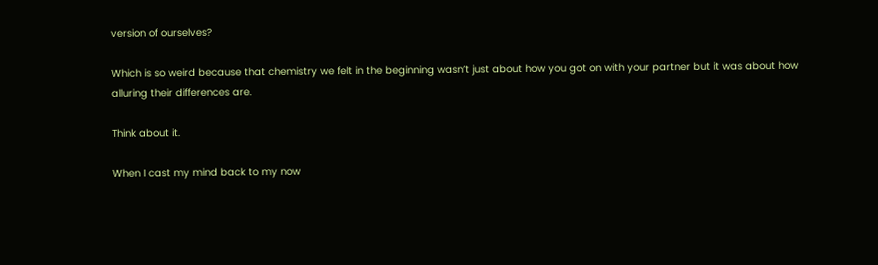version of ourselves?

Which is so weird because that chemistry we felt in the beginning wasn’t just about how you got on with your partner but it was about how alluring their differences are.

Think about it.

When I cast my mind back to my now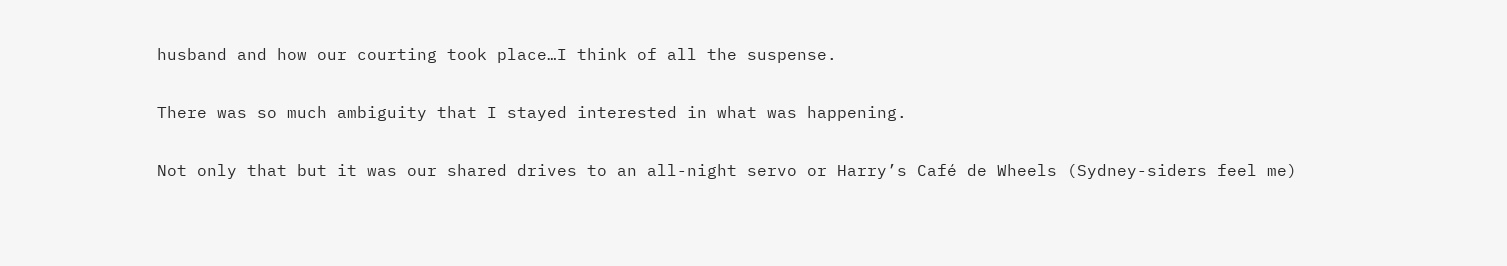husband and how our courting took place…I think of all the suspense.

There was so much ambiguity that I stayed interested in what was happening.

Not only that but it was our shared drives to an all-night servo or Harry’s Café de Wheels (Sydney-siders feel me)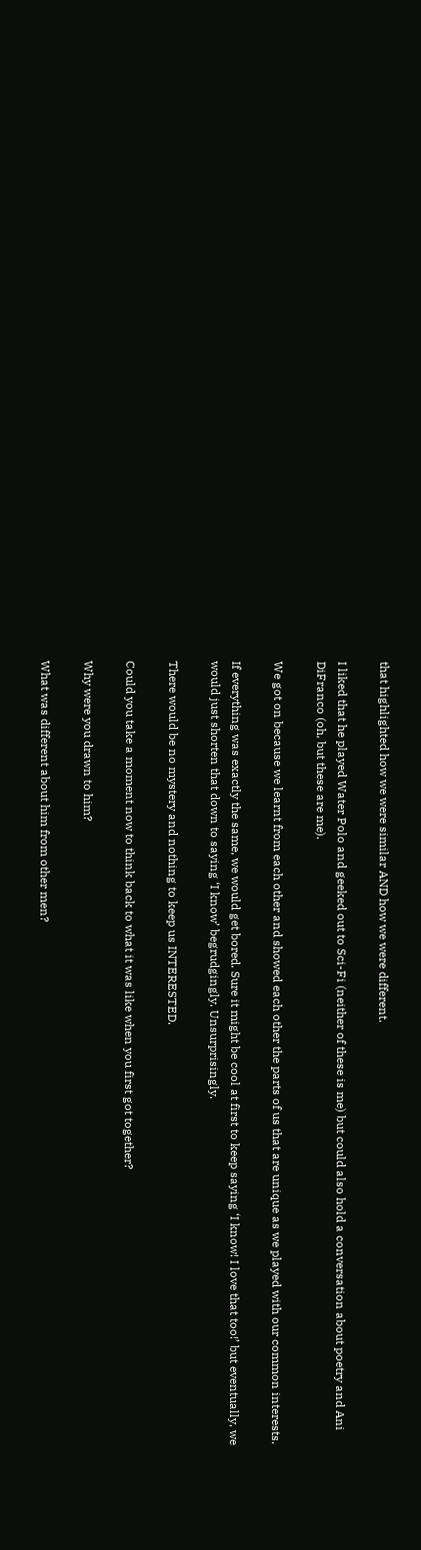that highlighted how we were similar AND how we were different.

I liked that he played Water Polo and geeked out to Sci-Fi (neither of these is me) but could also hold a conversation about poetry and Ani DiFranco (oh, but these are me).

We got on because we learnt from each other and showed each other the parts of us that are unique as we played with our common interests.

If everything was exactly the same, we would get bored. Sure it might be cool at first to keep saying ‘I know! I love that too!’ but eventually, we would just shorten that down to saying ‘I know’ begrudgingly. Unsurprisingly.

There would be no mystery and nothing to keep us INTERESTED.

Could you take a moment now to think back to what it was like when you first got together?

Why were you drawn to him?

What was different about him from other men?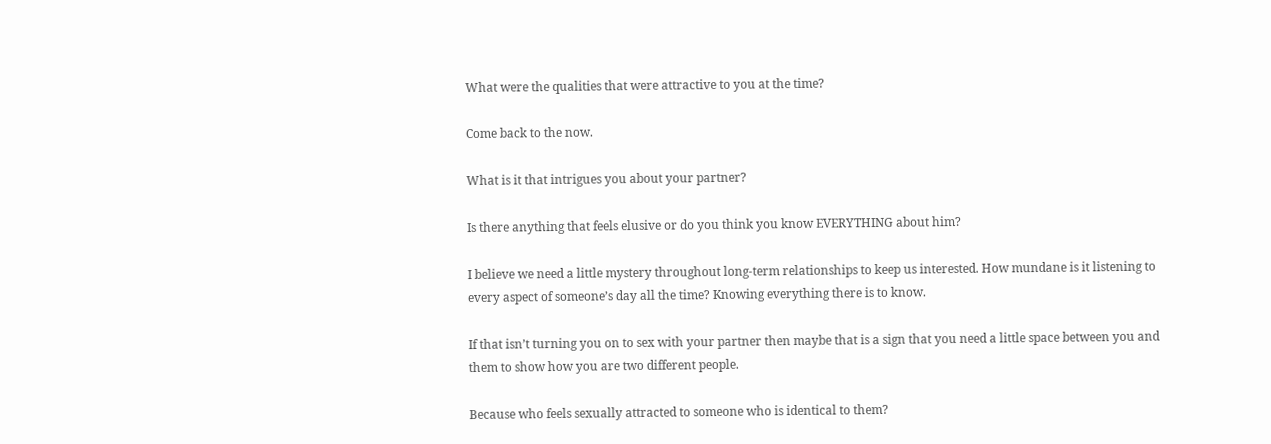What were the qualities that were attractive to you at the time?

Come back to the now.

What is it that intrigues you about your partner?

Is there anything that feels elusive or do you think you know EVERYTHING about him?

I believe we need a little mystery throughout long-term relationships to keep us interested. How mundane is it listening to every aspect of someone’s day all the time? Knowing everything there is to know.

If that isn’t turning you on to sex with your partner then maybe that is a sign that you need a little space between you and them to show how you are two different people.

Because who feels sexually attracted to someone who is identical to them?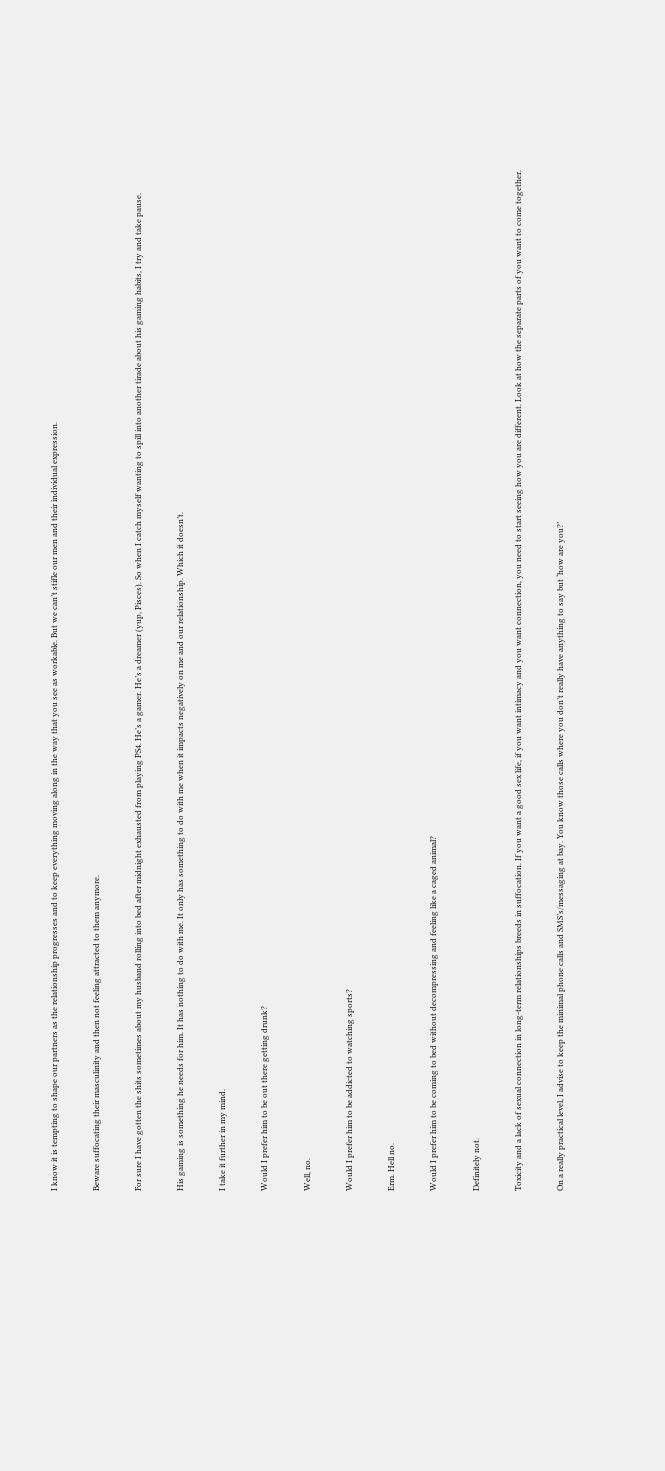I know it is tempting to shape our partners as the relationship progresses and to keep everything moving along in the way that you see as workable. But we can’t stifle our men and their individual expression.

Beware suffocating their masculinity and then not feeling attracted to them anymore.

For sure I have gotten the shits sometimes about my husband rolling into bed after midnight exhausted from playing PS4. He’s a gamer. He’s a dreamer (yup, Pisces). So when I catch myself wanting to spill into another tirade about his gaming habits, I try and take pause.

His gaming is something he needs for him. It has nothing to do with me. It only has something to do with me when it impacts negatively on me and our relationship. Which it doesn’t.

I take it further in my mind.

Would I prefer him to be out there getting drunk?

Well, no.

Would I prefer him to be addicted to watching sports?

Erm. Hell no.

Would I prefer him to be coming to bed without decompressing and feeling like a caged animal?

Definitely not.

Toxicity and a lack of sexual connection in long-term relationships breeds in suffocation. If you want a good sex life, if you want intimacy and you want connection, you need to start seeing how you are different. Look at how the separate parts of you want to come together.

On a really practical level, I advise to keep the minimal phone calls and SMS’s/messaging at bay. You know those calls where you don’t really have anything to say but ‘how are you?’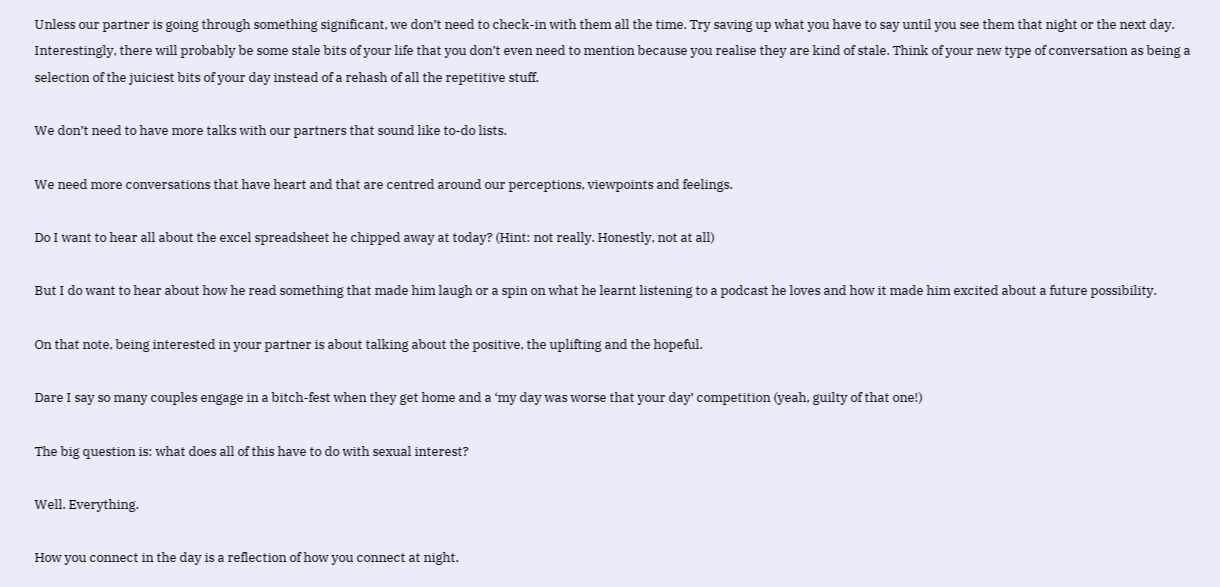Unless our partner is going through something significant, we don’t need to check-in with them all the time. Try saving up what you have to say until you see them that night or the next day. Interestingly, there will probably be some stale bits of your life that you don’t even need to mention because you realise they are kind of stale. Think of your new type of conversation as being a selection of the juiciest bits of your day instead of a rehash of all the repetitive stuff.

We don’t need to have more talks with our partners that sound like to-do lists.

We need more conversations that have heart and that are centred around our perceptions, viewpoints and feelings.

Do I want to hear all about the excel spreadsheet he chipped away at today? (Hint: not really. Honestly, not at all)

But I do want to hear about how he read something that made him laugh or a spin on what he learnt listening to a podcast he loves and how it made him excited about a future possibility.

On that note, being interested in your partner is about talking about the positive, the uplifting and the hopeful.

Dare I say so many couples engage in a bitch-fest when they get home and a ‘my day was worse that your day’ competition (yeah, guilty of that one!)

The big question is: what does all of this have to do with sexual interest?

Well. Everything.

How you connect in the day is a reflection of how you connect at night.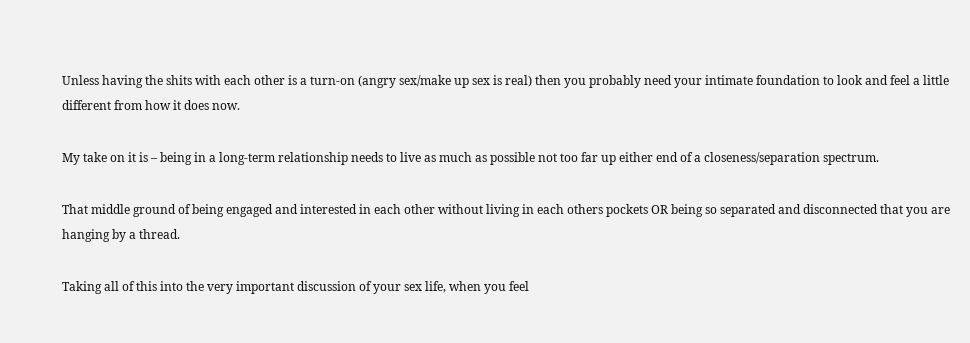Unless having the shits with each other is a turn-on (angry sex/make up sex is real) then you probably need your intimate foundation to look and feel a little different from how it does now.

My take on it is – being in a long-term relationship needs to live as much as possible not too far up either end of a closeness/separation spectrum.

That middle ground of being engaged and interested in each other without living in each others pockets OR being so separated and disconnected that you are hanging by a thread.

Taking all of this into the very important discussion of your sex life, when you feel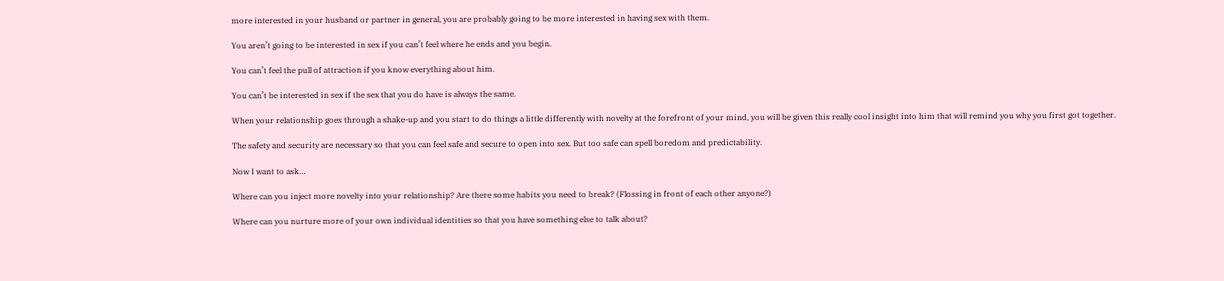more interested in your husband or partner in general, you are probably going to be more interested in having sex with them.

You aren’t going to be interested in sex if you can’t feel where he ends and you begin.

You can’t feel the pull of attraction if you know everything about him.

You can’t be interested in sex if the sex that you do have is always the same.

When your relationship goes through a shake-up and you start to do things a little differently with novelty at the forefront of your mind, you will be given this really cool insight into him that will remind you why you first got together.

The safety and security are necessary so that you can feel safe and secure to open into sex. But too safe can spell boredom and predictability.

Now I want to ask…

Where can you inject more novelty into your relationship? Are there some habits you need to break? (Flossing in front of each other anyone?)

Where can you nurture more of your own individual identities so that you have something else to talk about?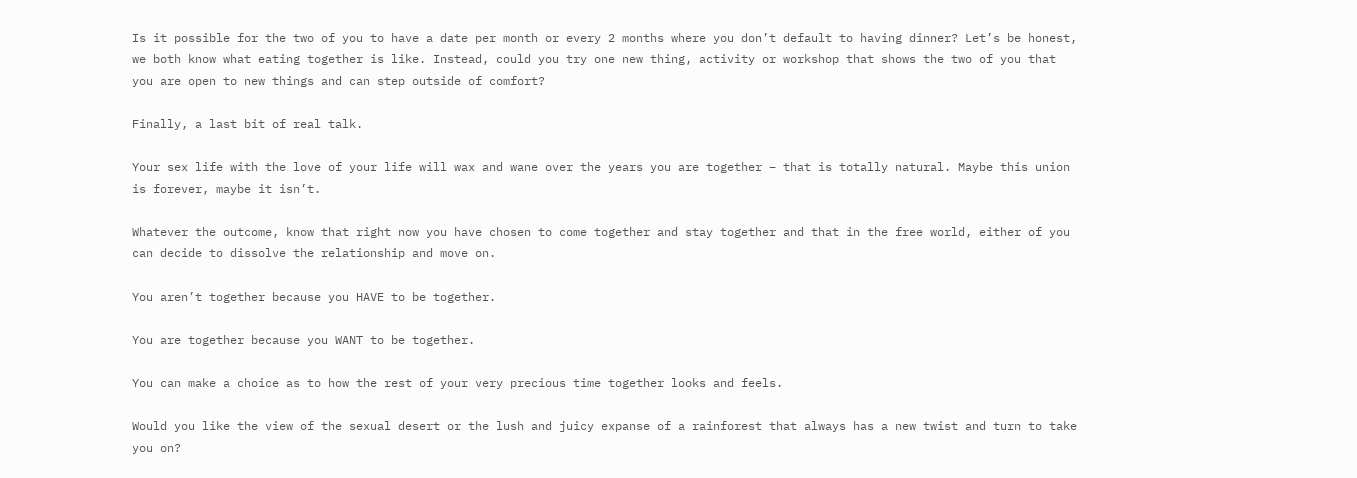Is it possible for the two of you to have a date per month or every 2 months where you don’t default to having dinner? Let’s be honest, we both know what eating together is like. Instead, could you try one new thing, activity or workshop that shows the two of you that you are open to new things and can step outside of comfort?

Finally, a last bit of real talk.

Your sex life with the love of your life will wax and wane over the years you are together – that is totally natural. Maybe this union is forever, maybe it isn’t.

Whatever the outcome, know that right now you have chosen to come together and stay together and that in the free world, either of you can decide to dissolve the relationship and move on.

You aren’t together because you HAVE to be together.

You are together because you WANT to be together.

You can make a choice as to how the rest of your very precious time together looks and feels.

Would you like the view of the sexual desert or the lush and juicy expanse of a rainforest that always has a new twist and turn to take you on?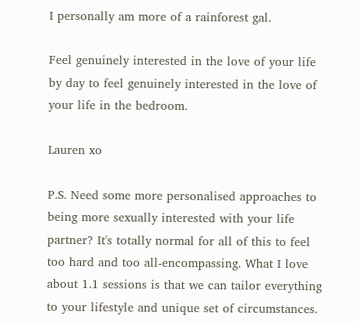I personally am more of a rainforest gal.

Feel genuinely interested in the love of your life by day to feel genuinely interested in the love of your life in the bedroom.

Lauren xo

P.S. Need some more personalised approaches to being more sexually interested with your life partner? It's totally normal for all of this to feel too hard and too all-encompassing. What I love about 1.1 sessions is that we can tailor everything to your lifestyle and unique set of circumstances.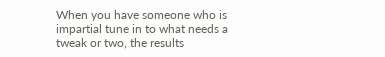When you have someone who is impartial tune in to what needs a tweak or two, the results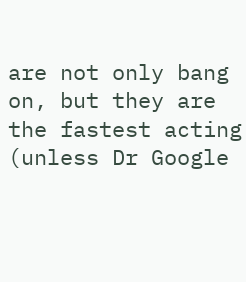are not only bang on, but they are the fastest acting (unless Dr Google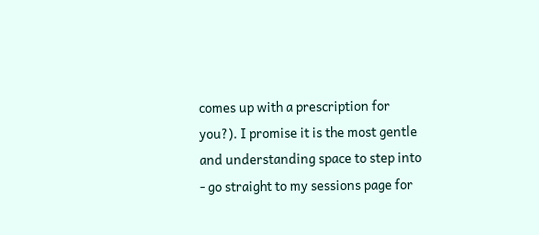comes up with a prescription for you?). I promise it is the most gentle and understanding space to step into - go straight to my sessions page for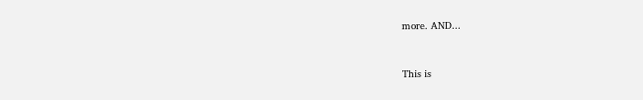more. AND...


This is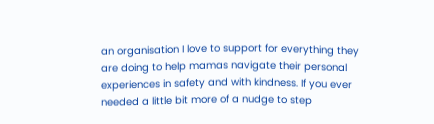an organisation I love to support for everything they are doing to help mamas navigate their personal experiences in safety and with kindness. If you ever needed a little bit more of a nudge to step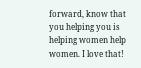forward, know that you helping you is helping women help women. I love that!